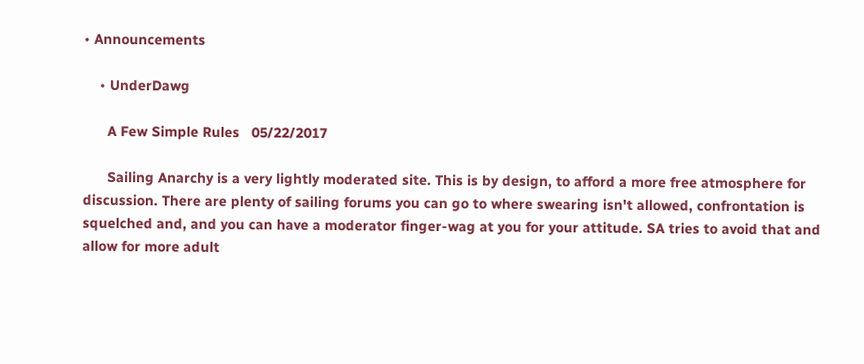• Announcements

    • UnderDawg

      A Few Simple Rules   05/22/2017

      Sailing Anarchy is a very lightly moderated site. This is by design, to afford a more free atmosphere for discussion. There are plenty of sailing forums you can go to where swearing isn't allowed, confrontation is squelched and, and you can have a moderator finger-wag at you for your attitude. SA tries to avoid that and allow for more adult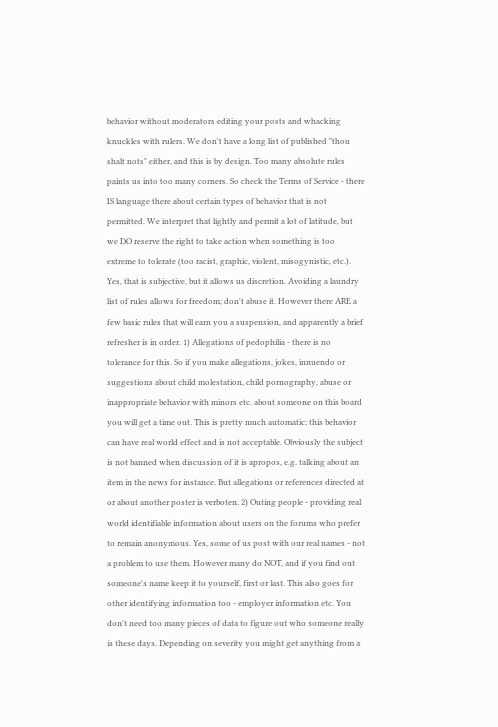behavior without moderators editing your posts and whacking knuckles with rulers. We don't have a long list of published "thou shalt nots" either, and this is by design. Too many absolute rules paints us into too many corners. So check the Terms of Service - there IS language there about certain types of behavior that is not permitted. We interpret that lightly and permit a lot of latitude, but we DO reserve the right to take action when something is too extreme to tolerate (too racist, graphic, violent, misogynistic, etc.). Yes, that is subjective, but it allows us discretion. Avoiding a laundry list of rules allows for freedom; don't abuse it. However there ARE a few basic rules that will earn you a suspension, and apparently a brief refresher is in order. 1) Allegations of pedophilia - there is no tolerance for this. So if you make allegations, jokes, innuendo or suggestions about child molestation, child pornography, abuse or inappropriate behavior with minors etc. about someone on this board you will get a time out. This is pretty much automatic; this behavior can have real world effect and is not acceptable. Obviously the subject is not banned when discussion of it is apropos, e.g. talking about an item in the news for instance. But allegations or references directed at or about another poster is verboten. 2) Outing people - providing real world identifiable information about users on the forums who prefer to remain anonymous. Yes, some of us post with our real names - not a problem to use them. However many do NOT, and if you find out someone's name keep it to yourself, first or last. This also goes for other identifying information too - employer information etc. You don't need too many pieces of data to figure out who someone really is these days. Depending on severity you might get anything from a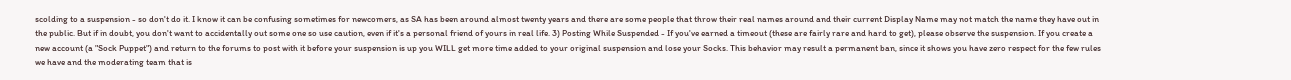scolding to a suspension - so don't do it. I know it can be confusing sometimes for newcomers, as SA has been around almost twenty years and there are some people that throw their real names around and their current Display Name may not match the name they have out in the public. But if in doubt, you don't want to accidentally out some one so use caution, even if it's a personal friend of yours in real life. 3) Posting While Suspended - If you've earned a timeout (these are fairly rare and hard to get), please observe the suspension. If you create a new account (a "Sock Puppet") and return to the forums to post with it before your suspension is up you WILL get more time added to your original suspension and lose your Socks. This behavior may result a permanent ban, since it shows you have zero respect for the few rules we have and the moderating team that is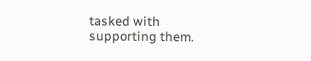tasked with supporting them.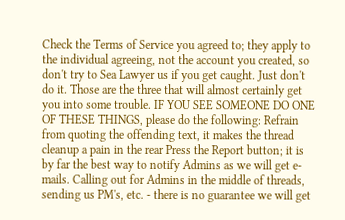Check the Terms of Service you agreed to; they apply to the individual agreeing, not the account you created, so don't try to Sea Lawyer us if you get caught. Just don't do it. Those are the three that will almost certainly get you into some trouble. IF YOU SEE SOMEONE DO ONE OF THESE THINGS, please do the following: Refrain from quoting the offending text, it makes the thread cleanup a pain in the rear Press the Report button; it is by far the best way to notify Admins as we will get e-mails. Calling out for Admins in the middle of threads, sending us PM's, etc. - there is no guarantee we will get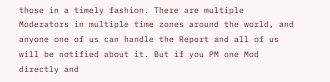those in a timely fashion. There are multiple Moderators in multiple time zones around the world, and anyone one of us can handle the Report and all of us will be notified about it. But if you PM one Mod directly and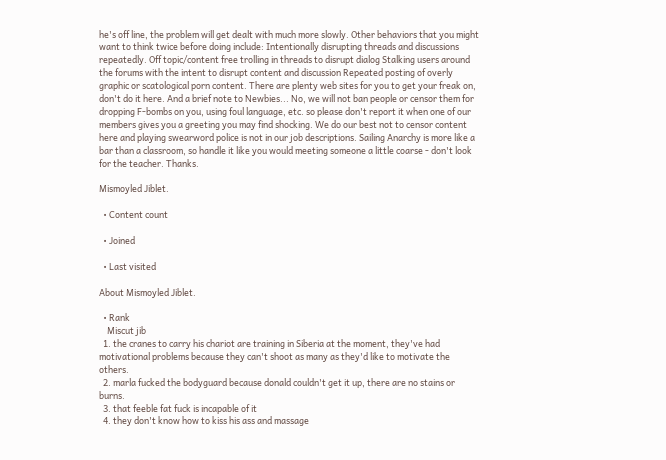he's off line, the problem will get dealt with much more slowly. Other behaviors that you might want to think twice before doing include: Intentionally disrupting threads and discussions repeatedly. Off topic/content free trolling in threads to disrupt dialog Stalking users around the forums with the intent to disrupt content and discussion Repeated posting of overly graphic or scatological porn content. There are plenty web sites for you to get your freak on, don't do it here. And a brief note to Newbies... No, we will not ban people or censor them for dropping F-bombs on you, using foul language, etc. so please don't report it when one of our members gives you a greeting you may find shocking. We do our best not to censor content here and playing swearword police is not in our job descriptions. Sailing Anarchy is more like a bar than a classroom, so handle it like you would meeting someone a little coarse - don't look for the teacher. Thanks.

Mismoyled Jiblet.

  • Content count

  • Joined

  • Last visited

About Mismoyled Jiblet.

  • Rank
    Miscut jib
  1. the cranes to carry his chariot are training in Siberia at the moment, they've had motivational problems because they can't shoot as many as they'd like to motivate the others.
  2. marla fucked the bodyguard because donald couldn't get it up, there are no stains or burns.
  3. that feeble fat fuck is incapable of it
  4. they don't know how to kiss his ass and massage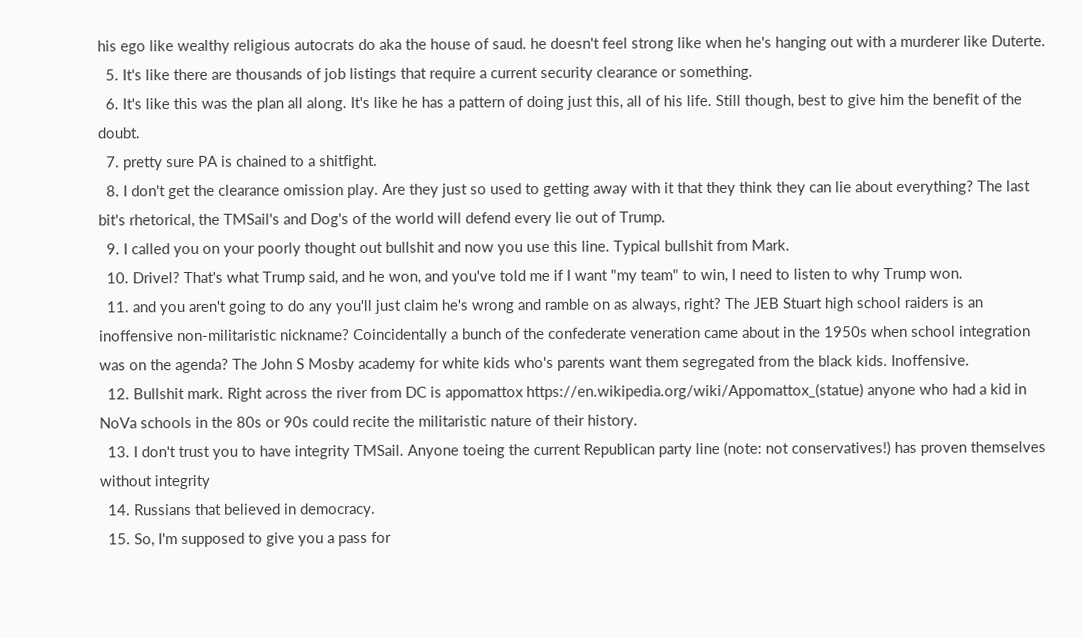his ego like wealthy religious autocrats do aka the house of saud. he doesn't feel strong like when he's hanging out with a murderer like Duterte.
  5. It's like there are thousands of job listings that require a current security clearance or something.
  6. It's like this was the plan all along. It's like he has a pattern of doing just this, all of his life. Still though, best to give him the benefit of the doubt.
  7. pretty sure PA is chained to a shitfight.
  8. I don't get the clearance omission play. Are they just so used to getting away with it that they think they can lie about everything? The last bit's rhetorical, the TMSail's and Dog's of the world will defend every lie out of Trump.
  9. I called you on your poorly thought out bullshit and now you use this line. Typical bullshit from Mark.
  10. Drivel? That's what Trump said, and he won, and you've told me if I want "my team" to win, I need to listen to why Trump won.
  11. and you aren't going to do any you'll just claim he's wrong and ramble on as always, right? The JEB Stuart high school raiders is an inoffensive non-militaristic nickname? Coincidentally a bunch of the confederate veneration came about in the 1950s when school integration was on the agenda? The John S Mosby academy for white kids who's parents want them segregated from the black kids. Inoffensive.
  12. Bullshit mark. Right across the river from DC is appomattox https://en.wikipedia.org/wiki/Appomattox_(statue) anyone who had a kid in NoVa schools in the 80s or 90s could recite the militaristic nature of their history.
  13. I don't trust you to have integrity TMSail. Anyone toeing the current Republican party line (note: not conservatives!) has proven themselves without integrity
  14. Russians that believed in democracy.
  15. So, I'm supposed to give you a pass for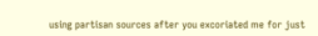using partisan sources after you excoriated me for just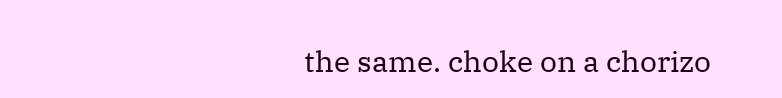the same. choke on a chorizo